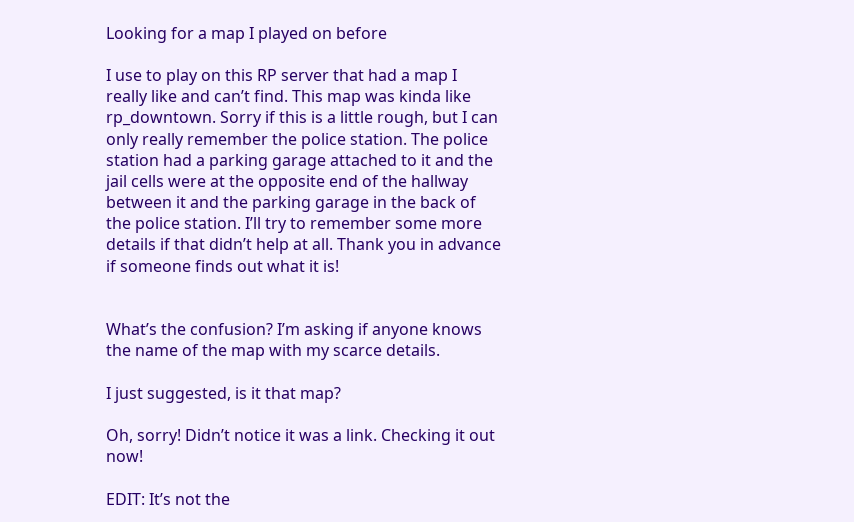Looking for a map I played on before

I use to play on this RP server that had a map I really like and can’t find. This map was kinda like rp_downtown. Sorry if this is a little rough, but I can only really remember the police station. The police station had a parking garage attached to it and the jail cells were at the opposite end of the hallway between it and the parking garage in the back of the police station. I’ll try to remember some more details if that didn’t help at all. Thank you in advance if someone finds out what it is!


What’s the confusion? I’m asking if anyone knows the name of the map with my scarce details.

I just suggested, is it that map?

Oh, sorry! Didn’t notice it was a link. Checking it out now!

EDIT: It’s not the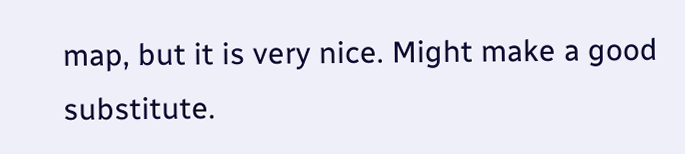map, but it is very nice. Might make a good substitute.